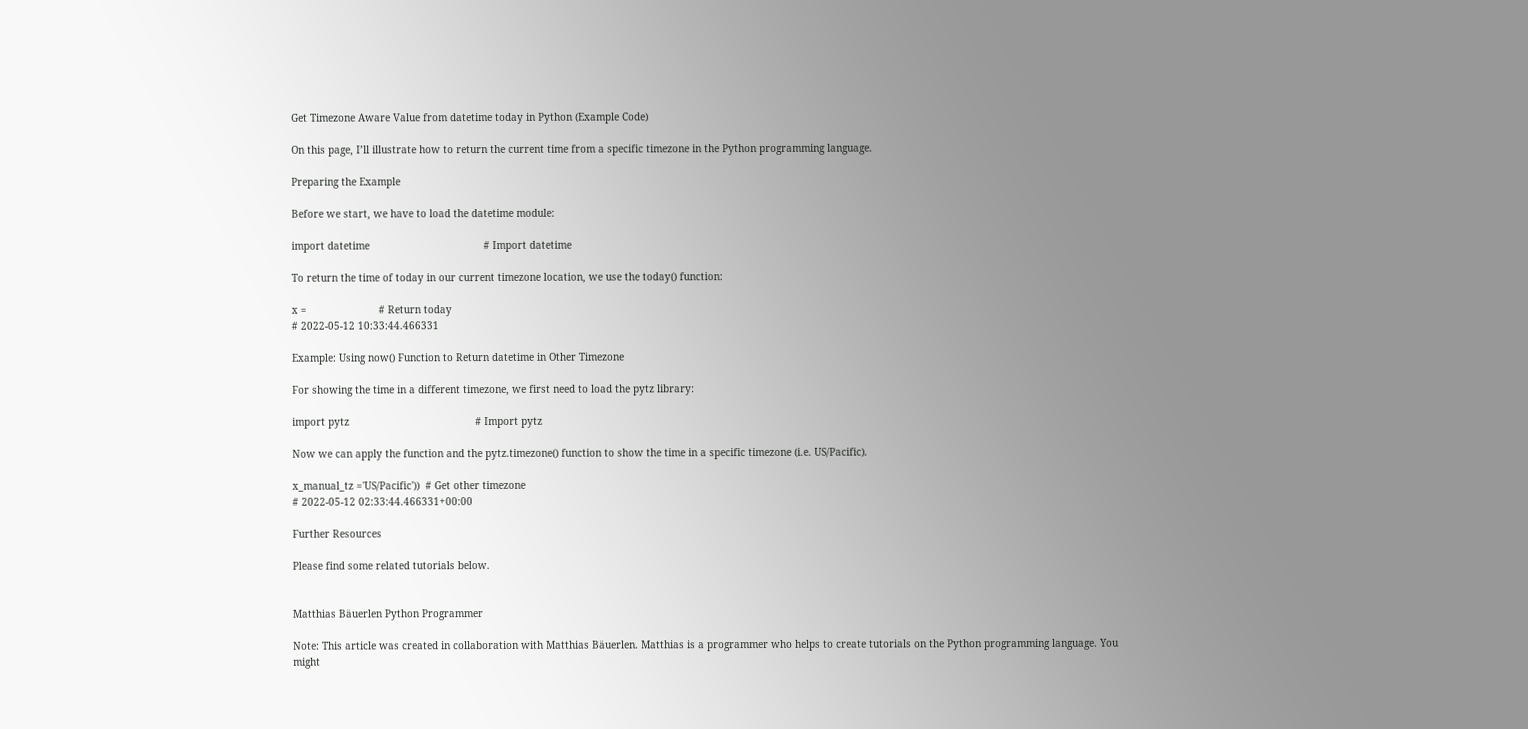Get Timezone Aware Value from datetime today in Python (Example Code)

On this page, I’ll illustrate how to return the current time from a specific timezone in the Python programming language.

Preparing the Example

Before we start, we have to load the datetime module:

import datetime                                      # Import datetime

To return the time of today in our current timezone location, we use the today() function:

x =                        # Return today
# 2022-05-12 10:33:44.466331

Example: Using now() Function to Return datetime in Other Timezone

For showing the time in a different timezone, we first need to load the pytz library:

import pytz                                          # Import pytz

Now we can apply the function and the pytz.timezone() function to show the time in a specific timezone (i.e. US/Pacific).

x_manual_tz ='US/Pacific'))  # Get other timezone
# 2022-05-12 02:33:44.466331+00:00

Further Resources

Please find some related tutorials below.


Matthias Bäuerlen Python Programmer

Note: This article was created in collaboration with Matthias Bäuerlen. Matthias is a programmer who helps to create tutorials on the Python programming language. You might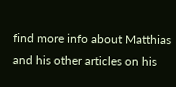find more info about Matthias and his other articles on his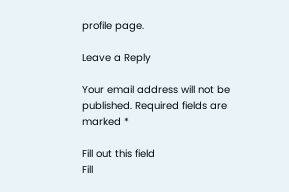profile page.

Leave a Reply

Your email address will not be published. Required fields are marked *

Fill out this field
Fill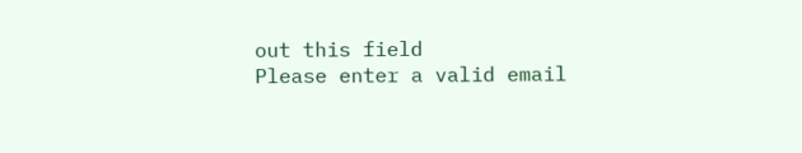out this field
Please enter a valid email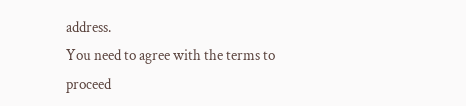address.
You need to agree with the terms to proceed